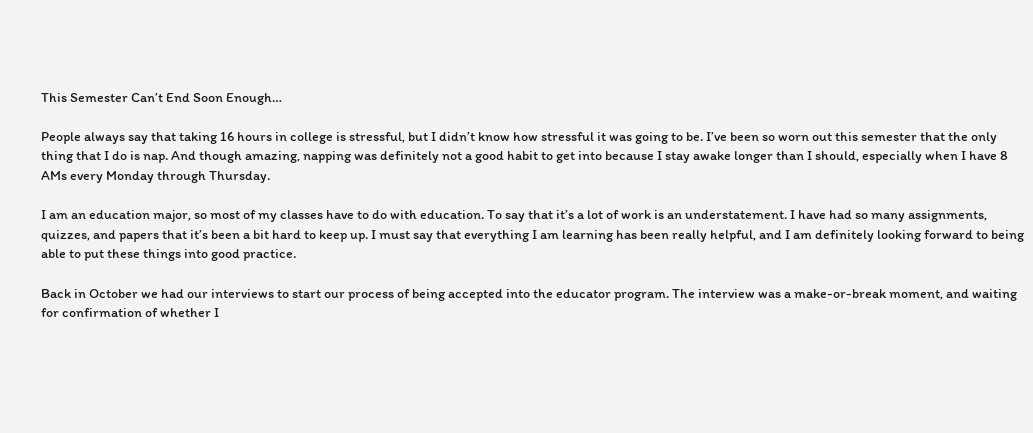This Semester Can’t End Soon Enough…

People always say that taking 16 hours in college is stressful, but I didn’t know how stressful it was going to be. I’ve been so worn out this semester that the only thing that I do is nap. And though amazing, napping was definitely not a good habit to get into because I stay awake longer than I should, especially when I have 8 AMs every Monday through Thursday.

I am an education major, so most of my classes have to do with education. To say that it’s a lot of work is an understatement. I have had so many assignments, quizzes, and papers that it’s been a bit hard to keep up. I must say that everything I am learning has been really helpful, and I am definitely looking forward to being able to put these things into good practice.

Back in October we had our interviews to start our process of being accepted into the educator program. The interview was a make-or-break moment, and waiting for confirmation of whether I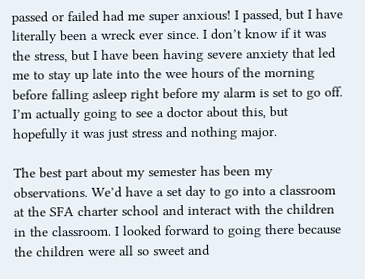passed or failed had me super anxious! I passed, but I have literally been a wreck ever since. I don’t know if it was the stress, but I have been having severe anxiety that led me to stay up late into the wee hours of the morning before falling asleep right before my alarm is set to go off. I’m actually going to see a doctor about this, but hopefully it was just stress and nothing major.

The best part about my semester has been my observations. We’d have a set day to go into a classroom at the SFA charter school and interact with the children in the classroom. I looked forward to going there because the children were all so sweet and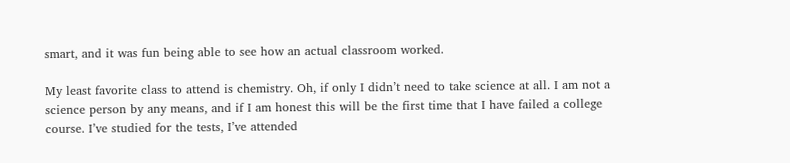smart, and it was fun being able to see how an actual classroom worked.

My least favorite class to attend is chemistry. Oh, if only I didn’t need to take science at all. I am not a science person by any means, and if I am honest this will be the first time that I have failed a college course. I’ve studied for the tests, I’ve attended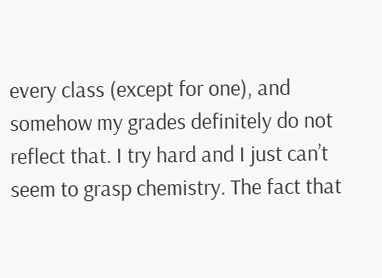every class (except for one), and somehow my grades definitely do not reflect that. I try hard and I just can’t seem to grasp chemistry. The fact that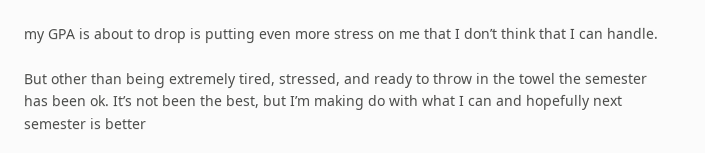my GPA is about to drop is putting even more stress on me that I don’t think that I can handle.

But other than being extremely tired, stressed, and ready to throw in the towel the semester has been ok. It’s not been the best, but I’m making do with what I can and hopefully next semester is better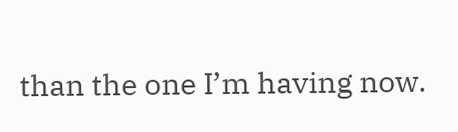than the one I’m having now.